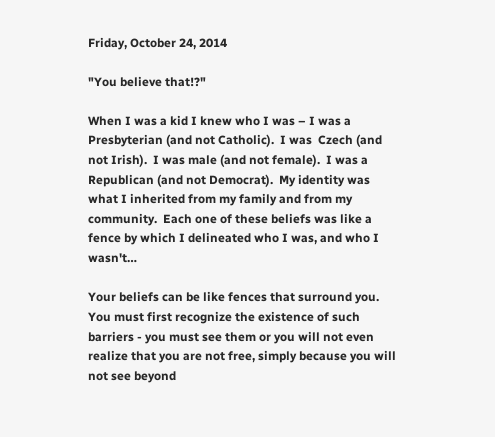Friday, October 24, 2014

"You believe that!?"

When I was a kid I knew who I was – I was a Presbyterian (and not Catholic).  I was  Czech (and not Irish).  I was male (and not female).  I was a Republican (and not Democrat).  My identity was what I inherited from my family and from my community.  Each one of these beliefs was like a fence by which I delineated who I was, and who I  wasn't…

Your beliefs can be like fences that surround you. You must first recognize the existence of such barriers - you must see them or you will not even realize that you are not free, simply because you will not see beyond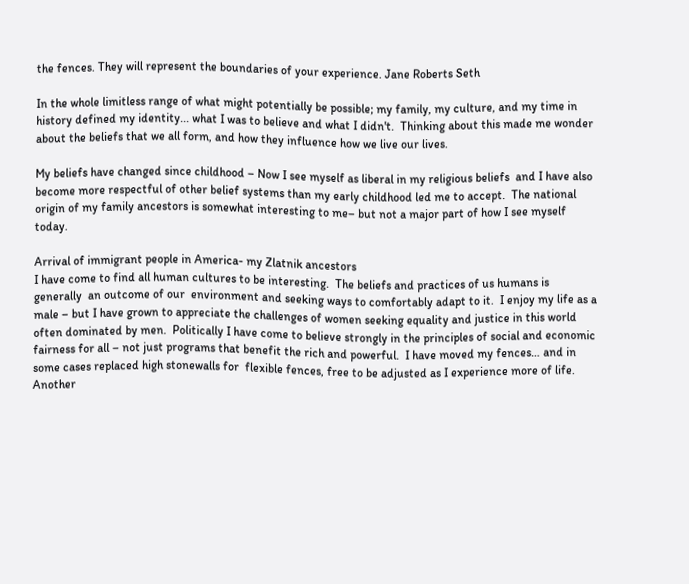the fences. They will represent the boundaries of your experience. Jane Roberts Seth

In the whole limitless range of what might potentially be possible; my family, my culture, and my time in history defined my identity... what I was to believe and what I didn't.  Thinking about this made me wonder about the beliefs that we all form, and how they influence how we live our lives.

My beliefs have changed since childhood – Now I see myself as liberal in my religious beliefs  and I have also become more respectful of other belief systems than my early childhood led me to accept.  The national origin of my family ancestors is somewhat interesting to me– but not a major part of how I see myself today.

Arrival of immigrant people in America- my Zlatnik ancestors
I have come to find all human cultures to be interesting.  The beliefs and practices of us humans is generally  an outcome of our  environment and seeking ways to comfortably adapt to it.  I enjoy my life as a male – but I have grown to appreciate the challenges of women seeking equality and justice in this world often dominated by men.  Politically I have come to believe strongly in the principles of social and economic fairness for all – not just programs that benefit the rich and powerful.  I have moved my fences… and in some cases replaced high stonewalls for  flexible fences, free to be adjusted as I experience more of life.
Another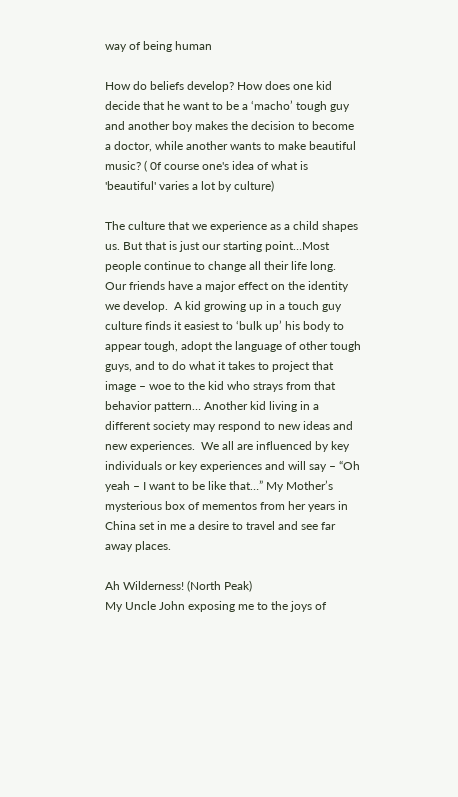way of being human

How do beliefs develop? How does one kid decide that he want to be a ‘macho’ tough guy and another boy makes the decision to become a doctor, while another wants to make beautiful music? ( 0f course one's idea of what is 'beautiful' varies a lot by culture)

The culture that we experience as a child shapes us. But that is just our starting point…Most people continue to change all their life long.  Our friends have a major effect on the identity we develop.  A kid growing up in a touch guy culture finds it easiest to ‘bulk up’ his body to appear tough, adopt the language of other tough guys, and to do what it takes to project that image – woe to the kid who strays from that behavior pattern… Another kid living in a different society may respond to new ideas and new experiences.  We all are influenced by key individuals or key experiences and will say – “Oh yeah – I want to be like that…” My Mother’s mysterious box of mementos from her years in China set in me a desire to travel and see far away places.

Ah Wilderness! (North Peak)
My Uncle John exposing me to the joys of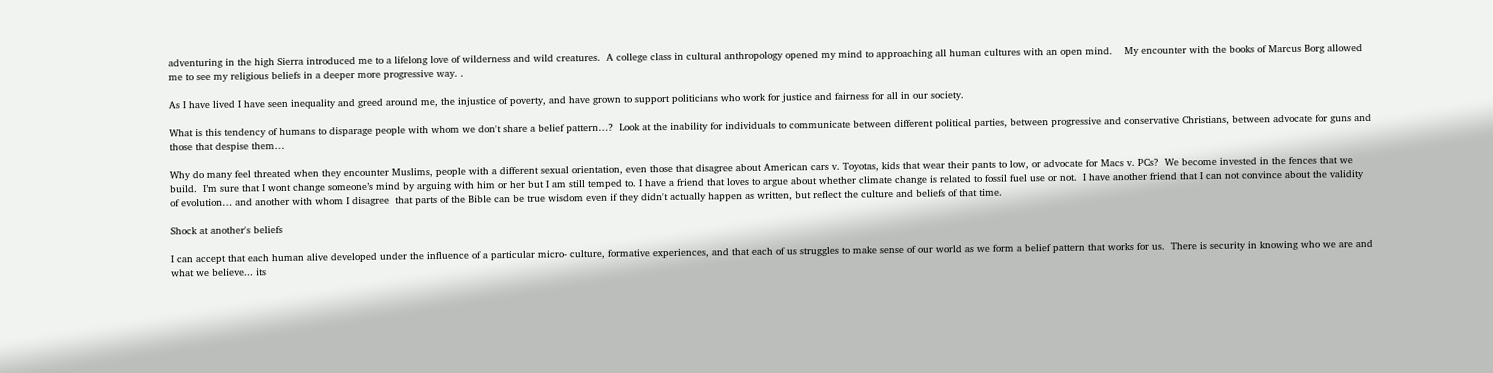adventuring in the high Sierra introduced me to a lifelong love of wilderness and wild creatures.  A college class in cultural anthropology opened my mind to approaching all human cultures with an open mind.    My encounter with the books of Marcus Borg allowed me to see my religious beliefs in a deeper more progressive way. .

As I have lived I have seen inequality and greed around me, the injustice of poverty, and have grown to support politicians who work for justice and fairness for all in our society.

What is this tendency of humans to disparage people with whom we don't share a belief pattern…?  Look at the inability for individuals to communicate between different political parties, between progressive and conservative Christians, between advocate for guns and those that despise them…

Why do many feel threated when they encounter Muslims, people with a different sexual orientation, even those that disagree about American cars v. Toyotas, kids that wear their pants to low, or advocate for Macs v. PCs?  We become invested in the fences that we build.  I’m sure that I wont change someone’s mind by arguing with him or her but I am still temped to. I have a friend that loves to argue about whether climate change is related to fossil fuel use or not.  I have another friend that I can not convince about the validity of evolution… and another with whom I disagree  that parts of the Bible can be true wisdom even if they didn't actually happen as written, but reflect the culture and beliefs of that time.

Shock at another's beliefs

I can accept that each human alive developed under the influence of a particular micro- culture, formative experiences, and that each of us struggles to make sense of our world as we form a belief pattern that works for us.  There is security in knowing who we are and what we believe... its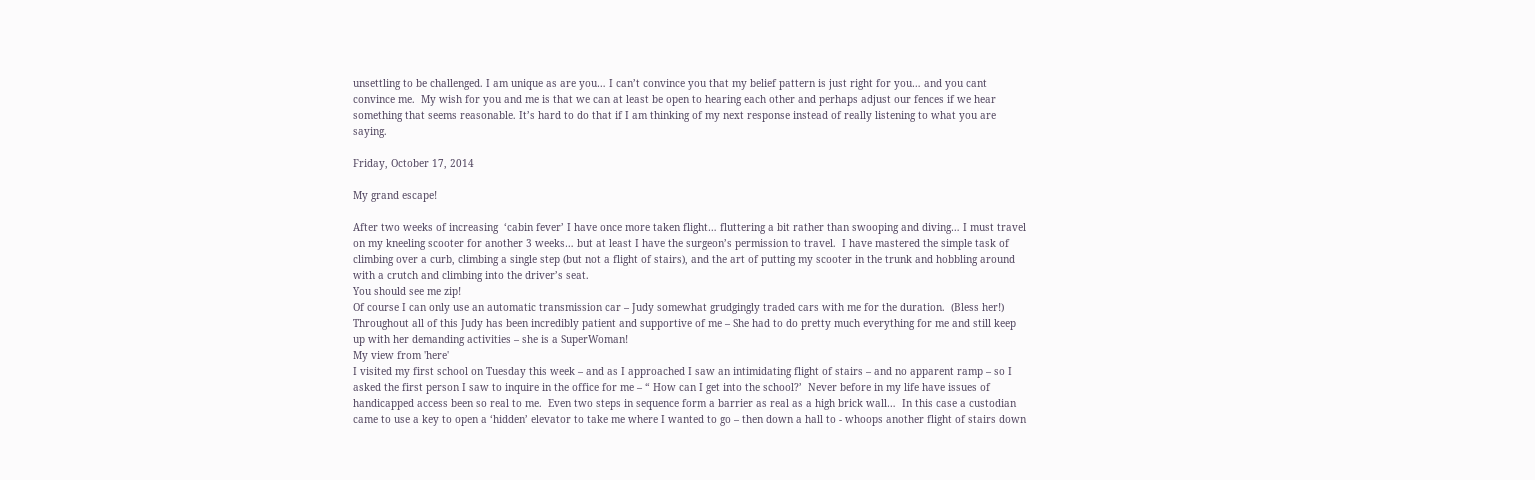unsettling to be challenged. I am unique as are you… I can’t convince you that my belief pattern is just right for you… and you cant convince me.  My wish for you and me is that we can at least be open to hearing each other and perhaps adjust our fences if we hear something that seems reasonable. It’s hard to do that if I am thinking of my next response instead of really listening to what you are saying.

Friday, October 17, 2014

My grand escape!

After two weeks of increasing  ‘cabin fever’ I have once more taken flight… fluttering a bit rather than swooping and diving… I must travel on my kneeling scooter for another 3 weeks… but at least I have the surgeon’s permission to travel.  I have mastered the simple task of climbing over a curb, climbing a single step (but not a flight of stairs), and the art of putting my scooter in the trunk and hobbling around with a crutch and climbing into the driver’s seat.
You should see me zip!
Of course I can only use an automatic transmission car – Judy somewhat grudgingly traded cars with me for the duration.  (Bless her!)  Throughout all of this Judy has been incredibly patient and supportive of me – She had to do pretty much everything for me and still keep up with her demanding activities – she is a SuperWoman!
My view from 'here'
I visited my first school on Tuesday this week – and as I approached I saw an intimidating flight of stairs – and no apparent ramp – so I asked the first person I saw to inquire in the office for me – “ How can I get into the school?’  Never before in my life have issues of handicapped access been so real to me.  Even two steps in sequence form a barrier as real as a high brick wall…  In this case a custodian came to use a key to open a ‘hidden’ elevator to take me where I wanted to go – then down a hall to - whoops another flight of stairs down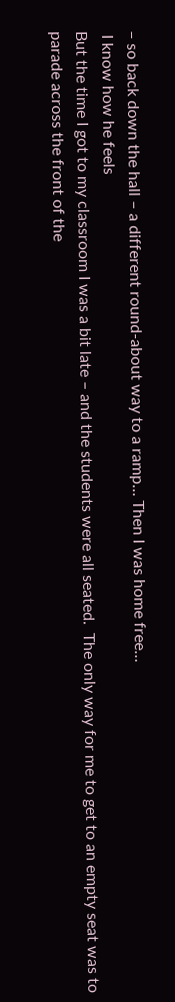– so back down the hall – a different round-about way to a ramp… Then I was home free…
 I know how he feels
But the time I got to my classroom I was a bit late – and the students were all seated.  The only way for me to get to an empty seat was to parade across the front of the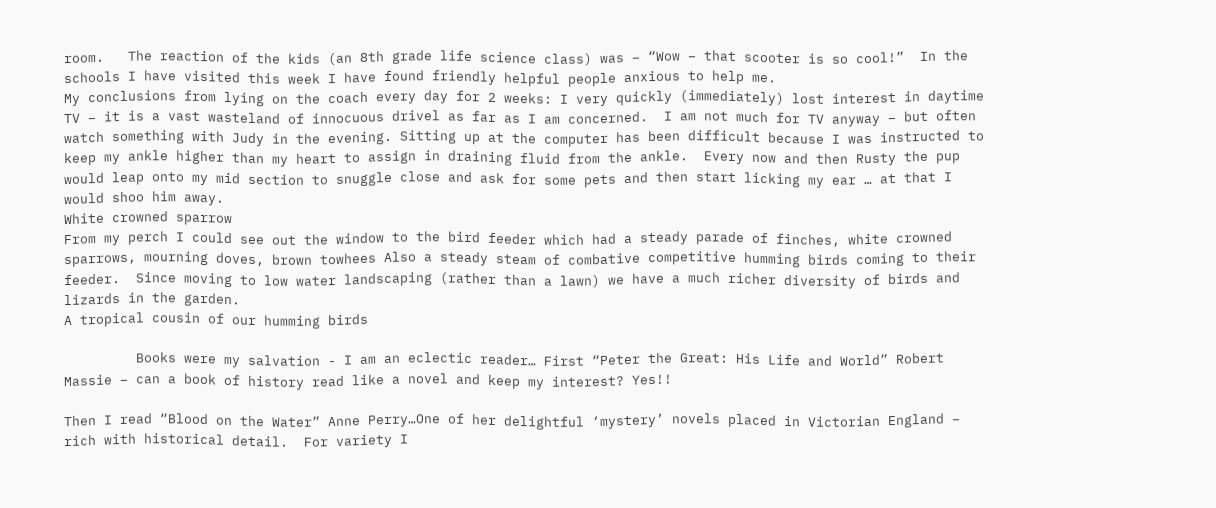room.   The reaction of the kids (an 8th grade life science class) was – “Wow – that scooter is so cool!”  In the schools I have visited this week I have found friendly helpful people anxious to help me.
My conclusions from lying on the coach every day for 2 weeks: I very quickly (immediately) lost interest in daytime TV – it is a vast wasteland of innocuous drivel as far as I am concerned.  I am not much for TV anyway – but often watch something with Judy in the evening. Sitting up at the computer has been difficult because I was instructed to keep my ankle higher than my heart to assign in draining fluid from the ankle.  Every now and then Rusty the pup would leap onto my mid section to snuggle close and ask for some pets and then start licking my ear … at that I would shoo him away.
White crowned sparrow
From my perch I could see out the window to the bird feeder which had a steady parade of finches, white crowned sparrows, mourning doves, brown towhees Also a steady steam of combative competitive humming birds coming to their feeder.  Since moving to low water landscaping (rather than a lawn) we have a much richer diversity of birds and lizards in the garden.
A tropical cousin of our humming birds

         Books were my salvation - I am an eclectic reader… First “Peter the Great: His Life and World” Robert Massie – can a book of history read like a novel and keep my interest? Yes!!

Then I read “Blood on the Water” Anne Perry…One of her delightful ‘mystery’ novels placed in Victorian England – rich with historical detail.  For variety I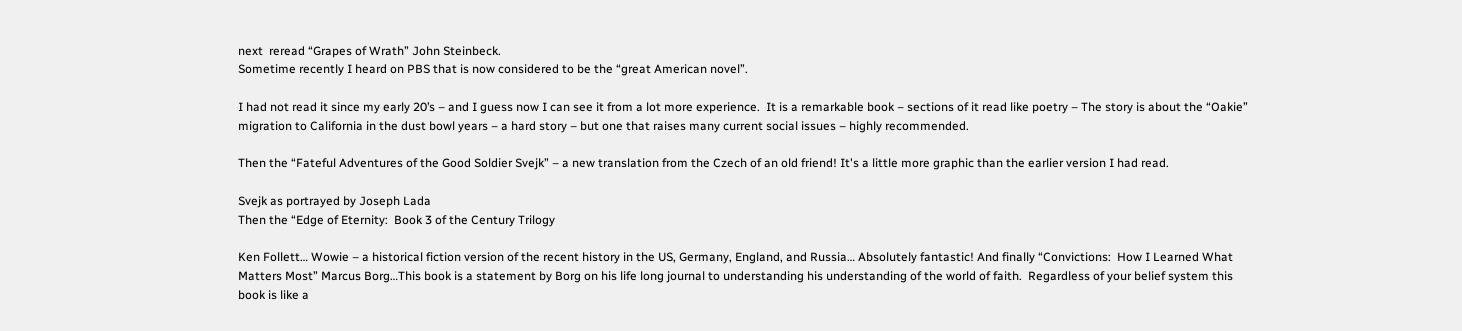next  reread “Grapes of Wrath” John Steinbeck.
Sometime recently I heard on PBS that is now considered to be the “great American novel”.

I had not read it since my early 20’s – and I guess now I can see it from a lot more experience.  It is a remarkable book – sections of it read like poetry – The story is about the “Oakie” migration to California in the dust bowl years – a hard story – but one that raises many current social issues – highly recommended.

Then the “Fateful Adventures of the Good Soldier Svejk” – a new translation from the Czech of an old friend! It's a little more graphic than the earlier version I had read.

Svejk as portrayed by Joseph Lada
Then the “Edge of Eternity:  Book 3 of the Century Trilogy

Ken Follett… Wowie – a historical fiction version of the recent history in the US, Germany, England, and Russia… Absolutely fantastic! And finally “Convictions:  How I Learned What Matters Most” Marcus Borg…This book is a statement by Borg on his life long journal to understanding his understanding of the world of faith.  Regardless of your belief system this book is like a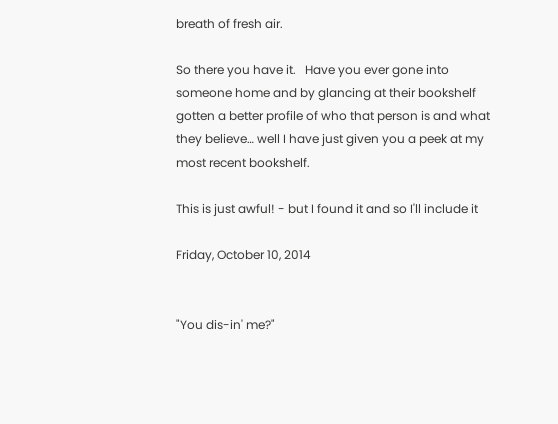breath of fresh air.

So there you have it.   Have you ever gone into someone home and by glancing at their bookshelf gotten a better profile of who that person is and what they believe… well I have just given you a peek at my most recent bookshelf.

This is just awful! - but I found it and so I'll include it

Friday, October 10, 2014


"You dis-in' me?"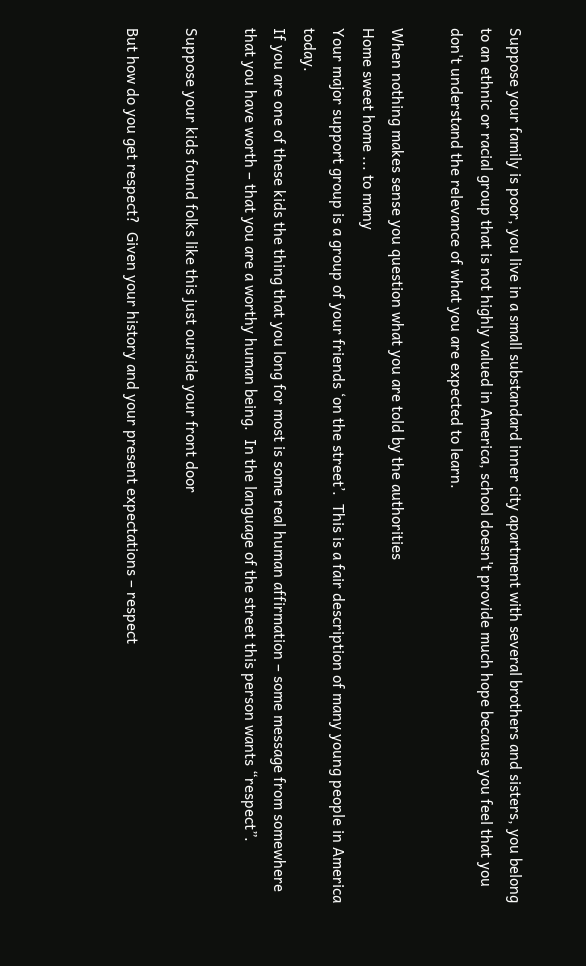Suppose your family is poor, you live in a small substandard inner city apartment with several brothers and sisters, you belong to an ethnic or racial group that is not highly valued in America, school doesn't provide much hope because you feel that you don't understand the relevance of what you are expected to learn.

When nothing makes sense you question what you are told by the authorities
Home sweet home ... to many
Your major support group is a group of your friends ‘on the street’.  This is a fair description of many young people in America today.
If you are one of these kids the thing that you long for most is some real human affirmation – some message from somewhere that you have worth – that you are a worthy human being.  In the language of the street this person wants “respect”.

Suppose your kids found folks like this just ourside your front door

But how do you get respect?  Given your history and your present expectations – respect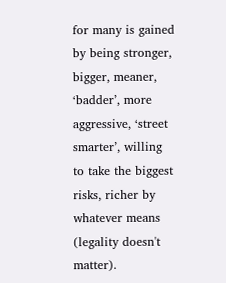for many is gained by being stronger, bigger, meaner, ‘badder’, more aggressive, ‘street smarter’, willing to take the biggest risks, richer by whatever means (legality doesn't matter).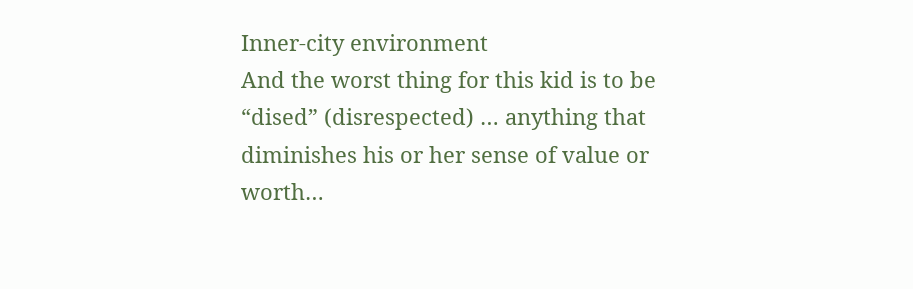Inner-city environment
And the worst thing for this kid is to be “dised” (disrespected) … anything that diminishes his or her sense of value or worth…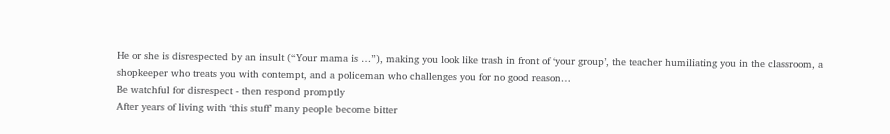He or she is disrespected by an insult (“Your mama is …”), making you look like trash in front of ‘your group’, the teacher humiliating you in the classroom, a shopkeeper who treats you with contempt, and a policeman who challenges you for no good reason…
Be watchful for disrespect - then respond promptly
After years of living with ‘this stuff’ many people become bitter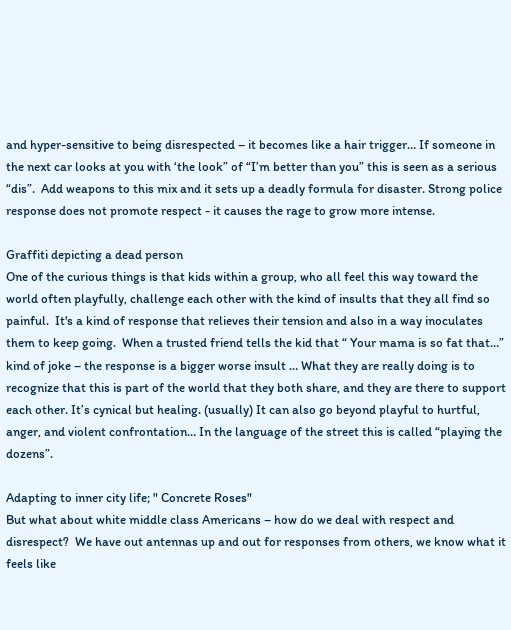and hyper-sensitive to being disrespected – it becomes like a hair trigger… If someone in the next car looks at you with ‘the look” of “I’m better than you” this is seen as a serious “dis”.  Add weapons to this mix and it sets up a deadly formula for disaster. Strong police response does not promote respect - it causes the rage to grow more intense.

Graffiti depicting a dead person
One of the curious things is that kids within a group, who all feel this way toward the world often playfully, challenge each other with the kind of insults that they all find so painful.  It's a kind of response that relieves their tension and also in a way inoculates them to keep going.  When a trusted friend tells the kid that “ Your mama is so fat that…” kind of joke – the response is a bigger worse insult … What they are really doing is to recognize that this is part of the world that they both share, and they are there to support each other. It’s cynical but healing. (usually) It can also go beyond playful to hurtful, anger, and violent confrontation… In the language of the street this is called “playing the dozens”.

Adapting to inner city life; " Concrete Roses"
But what about white middle class Americans – how do we deal with respect and disrespect?  We have out antennas up and out for responses from others, we know what it feels like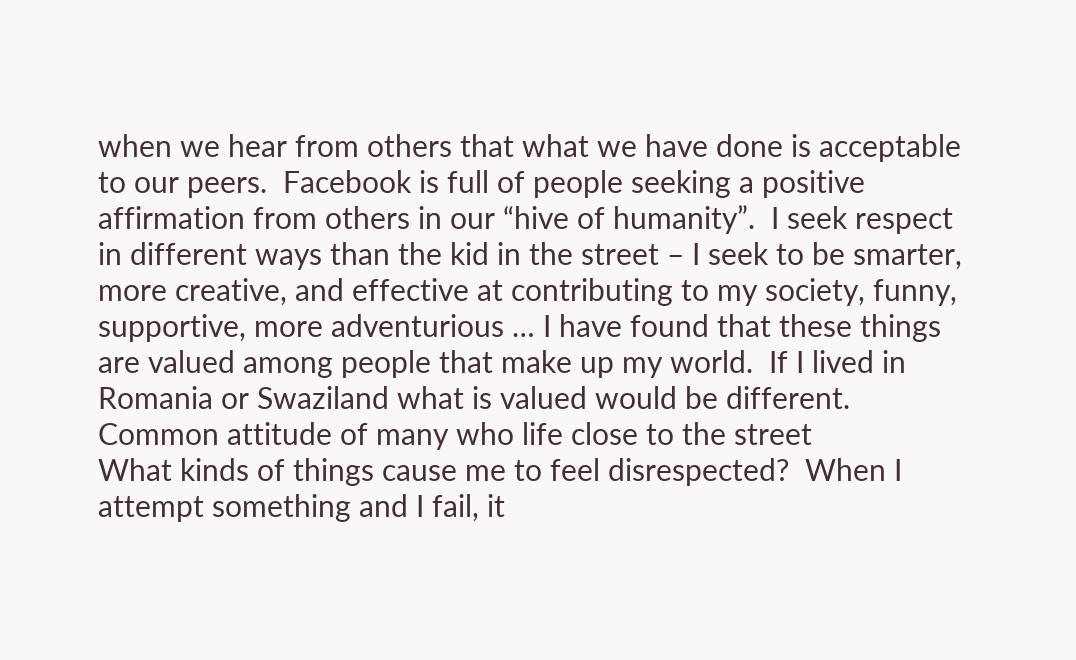when we hear from others that what we have done is acceptable to our peers.  Facebook is full of people seeking a positive affirmation from others in our “hive of humanity”.  I seek respect in different ways than the kid in the street – I seek to be smarter, more creative, and effective at contributing to my society, funny, supportive, more adventurious … I have found that these things are valued among people that make up my world.  If I lived in Romania or Swaziland what is valued would be different.
Common attitude of many who life close to the street
What kinds of things cause me to feel disrespected?  When I attempt something and I fail, it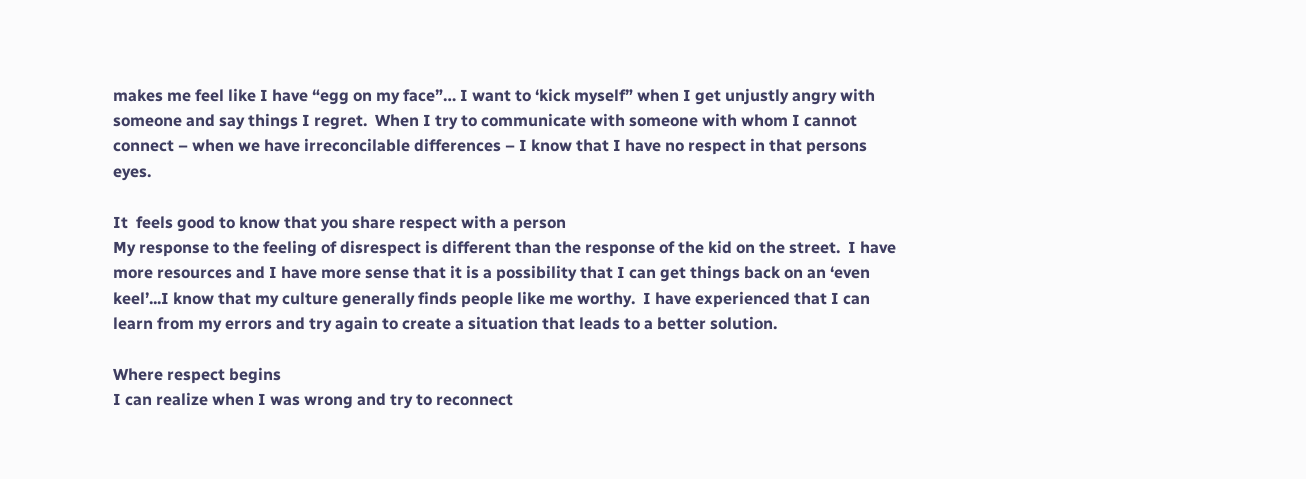makes me feel like I have “egg on my face”… I want to ‘kick myself” when I get unjustly angry with someone and say things I regret.  When I try to communicate with someone with whom I cannot connect – when we have irreconcilable differences – I know that I have no respect in that persons eyes.

It  feels good to know that you share respect with a person
My response to the feeling of disrespect is different than the response of the kid on the street.  I have more resources and I have more sense that it is a possibility that I can get things back on an ‘even keel’...I know that my culture generally finds people like me worthy.  I have experienced that I can learn from my errors and try again to create a situation that leads to a better solution.

Where respect begins
I can realize when I was wrong and try to reconnect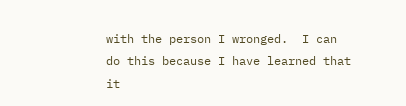with the person I wronged.  I can do this because I have learned that it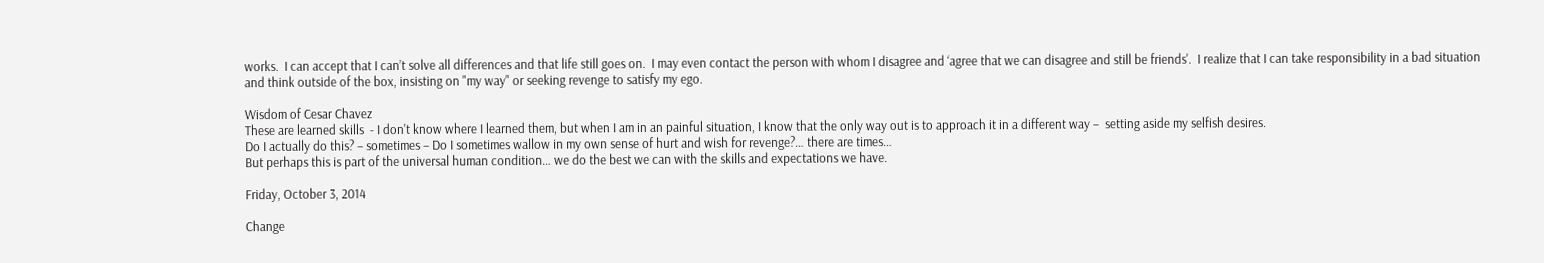works.  I can accept that I can’t solve all differences and that life still goes on.  I may even contact the person with whom I disagree and ‘agree that we can disagree and still be friends'.  I realize that I can take responsibility in a bad situation and think outside of the box, insisting on "my way" or seeking revenge to satisfy my ego.

Wisdom of Cesar Chavez
These are learned skills  - I don't know where I learned them, but when I am in an painful situation, I know that the only way out is to approach it in a different way –  setting aside my selfish desires.
Do I actually do this? – sometimes – Do I sometimes wallow in my own sense of hurt and wish for revenge?… there are times…
But perhaps this is part of the universal human condition… we do the best we can with the skills and expectations we have.

Friday, October 3, 2014

Change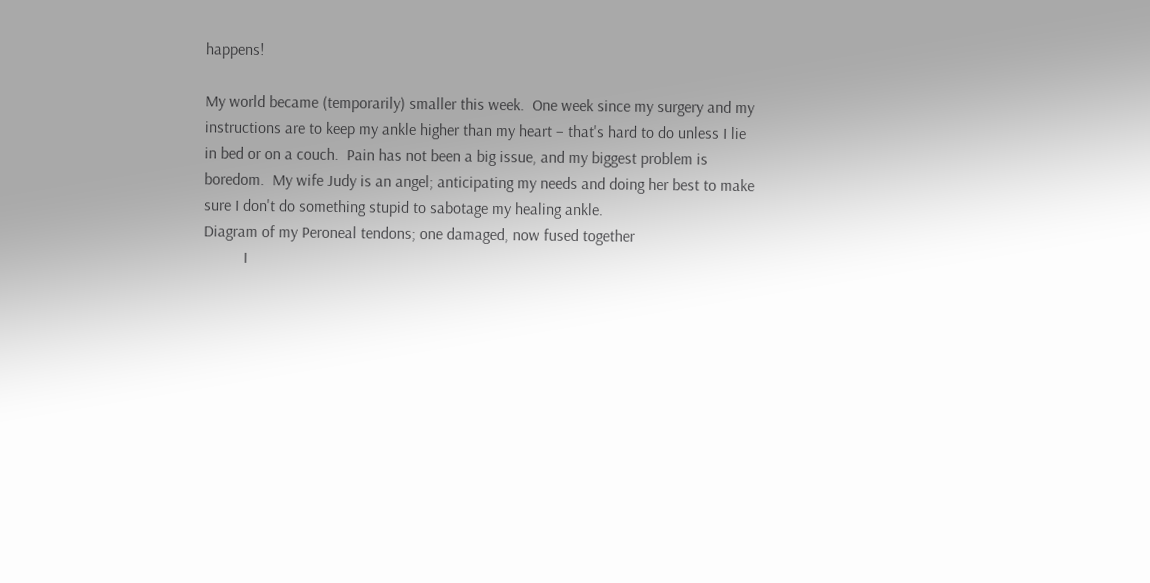happens!

My world became (temporarily) smaller this week.  One week since my surgery and my instructions are to keep my ankle higher than my heart – that's hard to do unless I lie in bed or on a couch.  Pain has not been a big issue, and my biggest problem is boredom.  My wife Judy is an angel; anticipating my needs and doing her best to make sure I don't do something stupid to sabotage my healing ankle.
Diagram of my Peroneal tendons; one damaged, now fused together
          I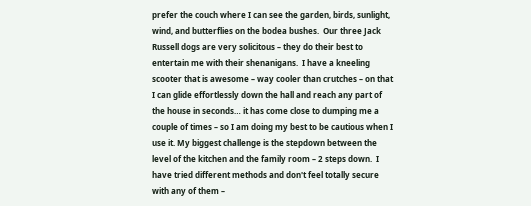prefer the couch where I can see the garden, birds, sunlight, wind, and butterflies on the bodea bushes.  Our three Jack Russell dogs are very solicitous – they do their best to entertain me with their shenanigans.  I have a kneeling scooter that is awesome – way cooler than crutches – on that I can glide effortlessly down the hall and reach any part of the house in seconds… it has come close to dumping me a couple of times – so I am doing my best to be cautious when I use it. My biggest challenge is the stepdown between the level of the kitchen and the family room – 2 steps down.  I have tried different methods and don't feel totally secure with any of them –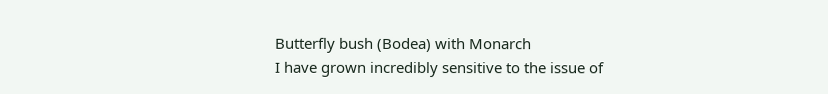Butterfly bush (Bodea) with Monarch
I have grown incredibly sensitive to the issue of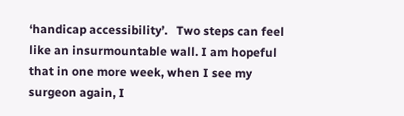‘handicap accessibility’.   Two steps can feel like an insurmountable wall. I am hopeful that in one more week, when I see my surgeon again, I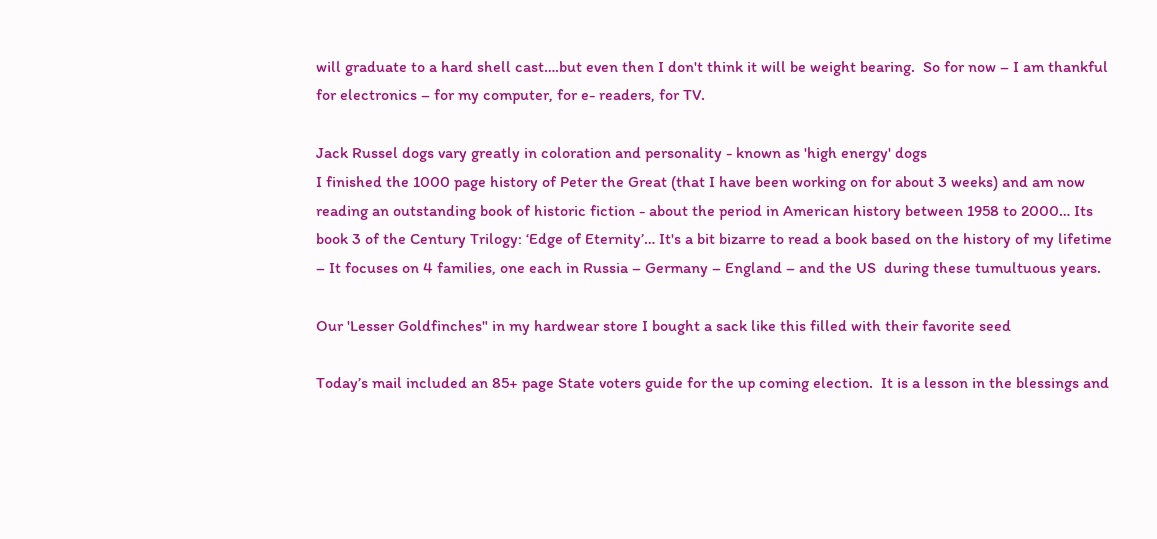will graduate to a hard shell cast….but even then I don't think it will be weight bearing.  So for now – I am thankful for electronics – for my computer, for e- readers, for TV.

Jack Russel dogs vary greatly in coloration and personality - known as 'high energy' dogs
I finished the 1000 page history of Peter the Great (that I have been working on for about 3 weeks) and am now reading an outstanding book of historic fiction - about the period in American history between 1958 to 2000… Its book 3 of the Century Trilogy: ‘Edge of Eternity’… It's a bit bizarre to read a book based on the history of my lifetime – It focuses on 4 families, one each in Russia – Germany – England – and the US  during these tumultuous years.

Our 'Lesser Goldfinches" in my hardwear store I bought a sack like this filled with their favorite seed

Today’s mail included an 85+ page State voters guide for the up coming election.  It is a lesson in the blessings and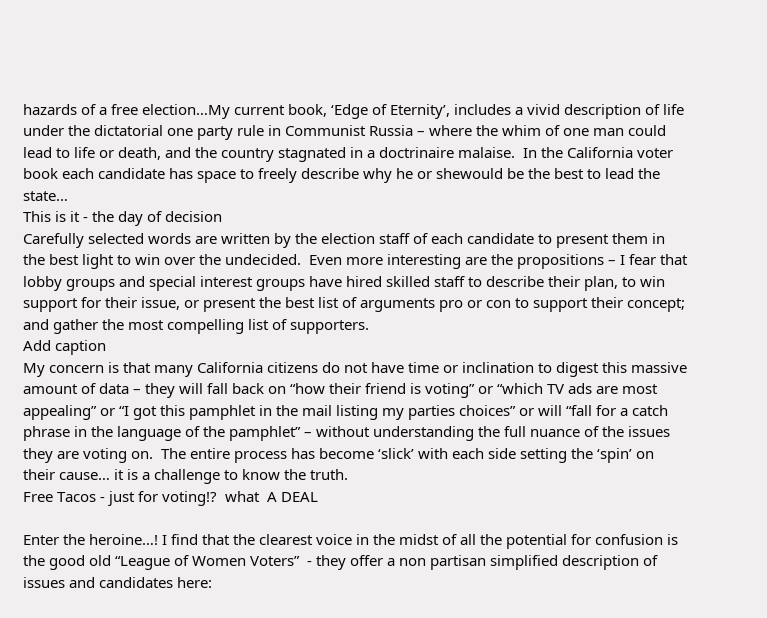hazards of a free election…My current book, ‘Edge of Eternity’, includes a vivid description of life under the dictatorial one party rule in Communist Russia – where the whim of one man could lead to life or death, and the country stagnated in a doctrinaire malaise.  In the California voter book each candidate has space to freely describe why he or shewould be the best to lead the state…
This is it - the day of decision
Carefully selected words are written by the election staff of each candidate to present them in the best light to win over the undecided.  Even more interesting are the propositions – I fear that lobby groups and special interest groups have hired skilled staff to describe their plan, to win support for their issue, or present the best list of arguments pro or con to support their concept; and gather the most compelling list of supporters.
Add caption
My concern is that many California citizens do not have time or inclination to digest this massive amount of data – they will fall back on “how their friend is voting” or “which TV ads are most appealing” or “I got this pamphlet in the mail listing my parties choices” or will “fall for a catch phrase in the language of the pamphlet” – without understanding the full nuance of the issues they are voting on.  The entire process has become ‘slick’ with each side setting the ‘spin’ on their cause… it is a challenge to know the truth.
Free Tacos - just for voting!?  what  A DEAL

Enter the heroine…! I find that the clearest voice in the midst of all the potential for confusion is the good old “League of Women Voters”  - they offer a non partisan simplified description of issues and candidates here: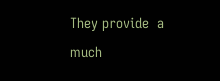They provide  a much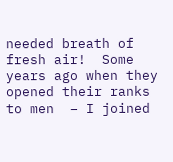needed breath of fresh air!  Some years ago when they opened their ranks to men  – I joined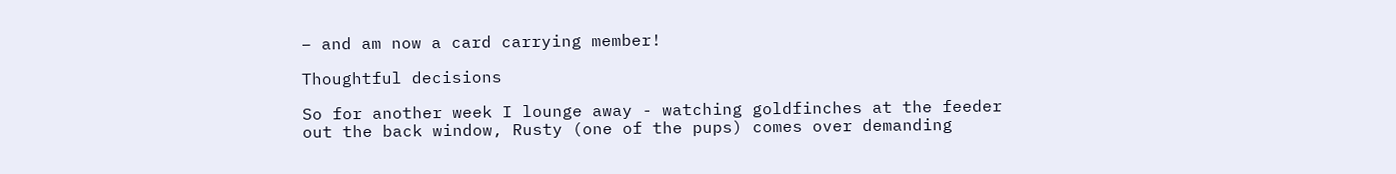– and am now a card carrying member!

Thoughtful decisions

So for another week I lounge away - watching goldfinches at the feeder out the back window, Rusty (one of the pups) comes over demanding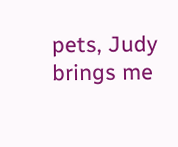pets, Judy brings me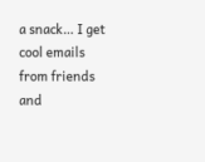a snack… I get cool emails from friends and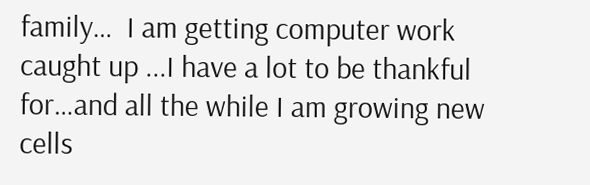family…  I am getting computer work caught up ...I have a lot to be thankful for…and all the while I am growing new cells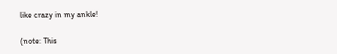like crazy in my ankle!

(note: This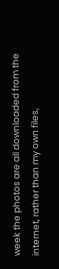week the photos are all downloaded from the internet, rather than my own files,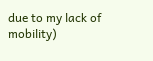due to my lack of mobility)